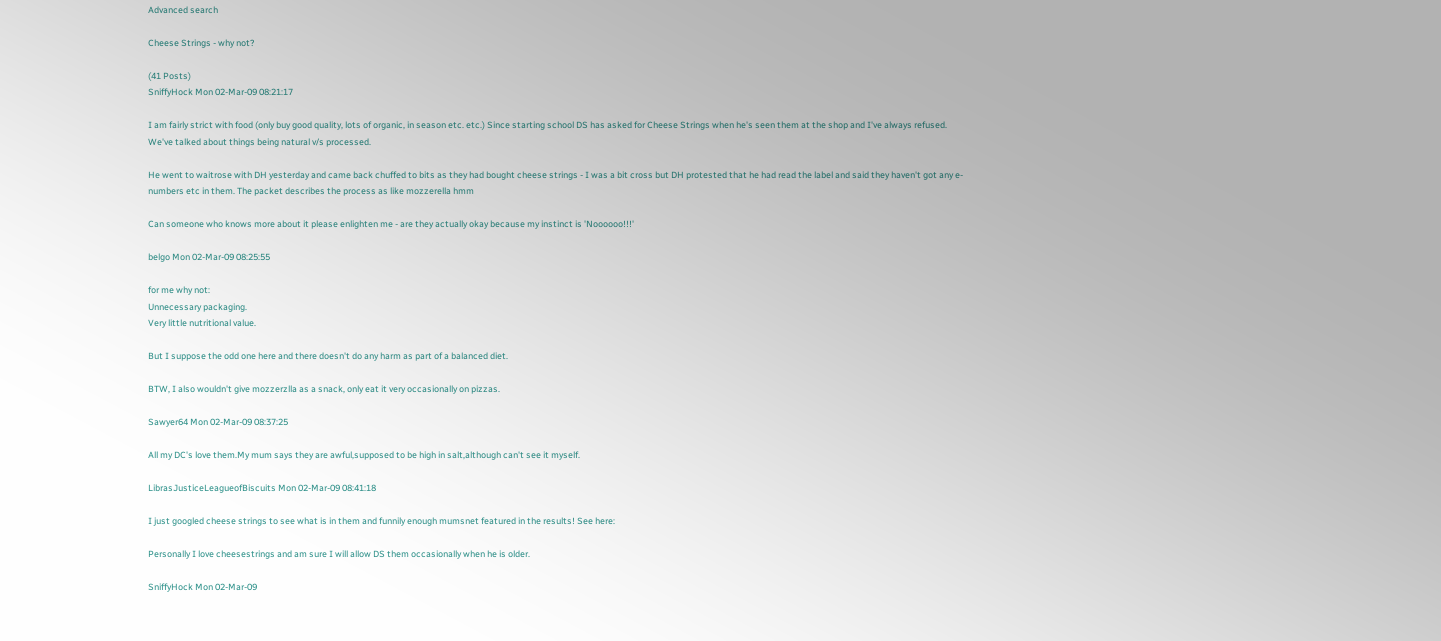Advanced search

Cheese Strings - why not?

(41 Posts)
SniffyHock Mon 02-Mar-09 08:21:17

I am fairly strict with food (only buy good quality, lots of organic, in season etc. etc.) Since starting school DS has asked for Cheese Strings when he's seen them at the shop and I've always refused. We've talked about things being natural v/s processed.

He went to waitrose with DH yesterday and came back chuffed to bits as they had bought cheese strings - I was a bit cross but DH protested that he had read the label and said they haven't got any e-numbers etc in them. The packet describes the process as like mozzerella hmm

Can someone who knows more about it please enlighten me - are they actually okay because my instinct is 'Noooooo!!!'

belgo Mon 02-Mar-09 08:25:55

for me why not:
Unnecessary packaging.
Very little nutritional value.

But I suppose the odd one here and there doesn't do any harm as part of a balanced diet.

BTW, I also wouldn't give mozzerzlla as a snack, only eat it very occasionally on pizzas.

Sawyer64 Mon 02-Mar-09 08:37:25

All my DC's love them.My mum says they are awful,supposed to be high in salt,although can't see it myself.

LibrasJusticeLeagueofBiscuits Mon 02-Mar-09 08:41:18

I just googled cheese strings to see what is in them and funnily enough mumsnet featured in the results! See here:

Personally I love cheesestrings and am sure I will allow DS them occasionally when he is older.

SniffyHock Mon 02-Mar-09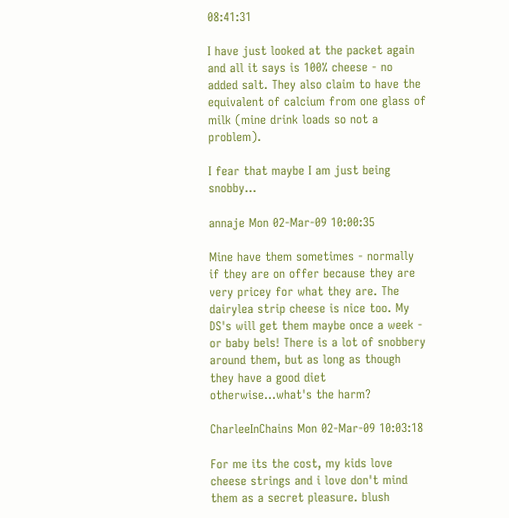08:41:31

I have just looked at the packet again and all it says is 100% cheese - no added salt. They also claim to have the equivalent of calcium from one glass of milk (mine drink loads so not a problem).

I fear that maybe I am just being snobby...

annaje Mon 02-Mar-09 10:00:35

Mine have them sometimes - normally if they are on offer because they are very pricey for what they are. The dairylea strip cheese is nice too. My DS's will get them maybe once a week - or baby bels! There is a lot of snobbery around them, but as long as though they have a good diet otherwise...what's the harm?

CharleeInChains Mon 02-Mar-09 10:03:18

For me its the cost, my kids love cheese strings and i love don't mind them as a secret pleasure. blush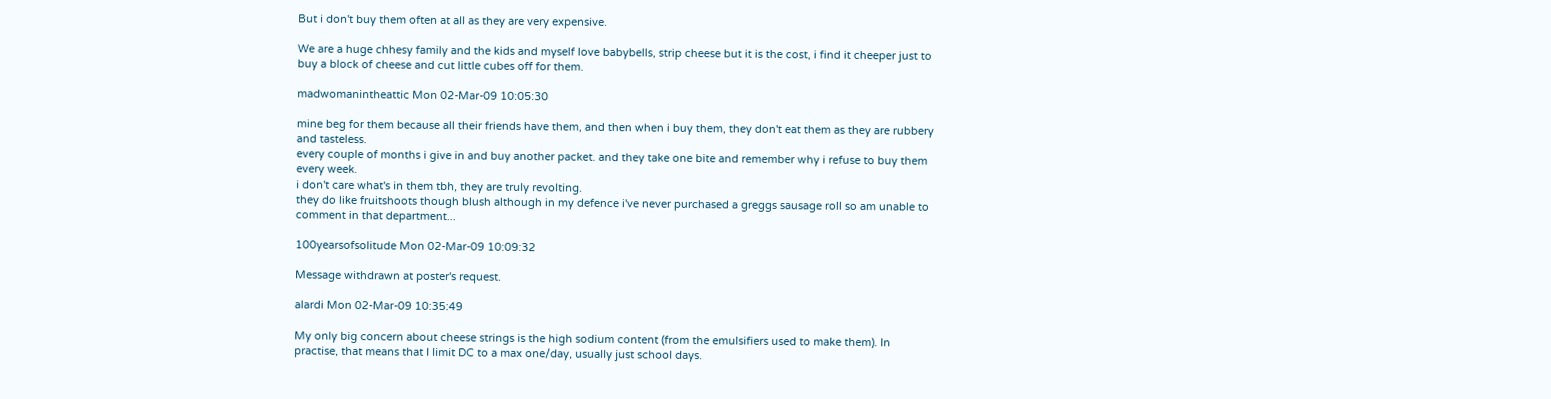But i don't buy them often at all as they are very expensive.

We are a huge chhesy family and the kids and myself love babybells, strip cheese but it is the cost, i find it cheeper just to buy a block of cheese and cut little cubes off for them.

madwomanintheattic Mon 02-Mar-09 10:05:30

mine beg for them because all their friends have them, and then when i buy them, they don't eat them as they are rubbery and tasteless.
every couple of months i give in and buy another packet. and they take one bite and remember why i refuse to buy them every week.
i don't care what's in them tbh, they are truly revolting.
they do like fruitshoots though blush although in my defence i've never purchased a greggs sausage roll so am unable to comment in that department...

100yearsofsolitude Mon 02-Mar-09 10:09:32

Message withdrawn at poster's request.

alardi Mon 02-Mar-09 10:35:49

My only big concern about cheese strings is the high sodium content (from the emulsifiers used to make them). In practise, that means that I limit DC to a max one/day, usually just school days.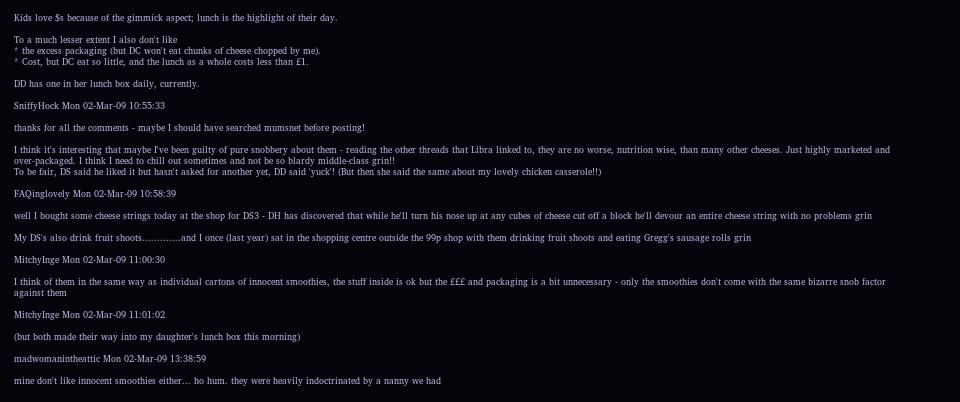Kids love $s because of the gimmick aspect; lunch is the highlight of their day.

To a much lesser extent I also don't like
* the excess packaging (but DC won't eat chunks of cheese chopped by me).
* Cost, but DC eat so little, and the lunch as a whole costs less than £1.

DD has one in her lunch box daily, currently.

SniffyHock Mon 02-Mar-09 10:55:33

thanks for all the comments - maybe I should have searched mumsnet before posting!

I think it's interesting that maybe I've been guilty of pure snobbery about them - reading the other threads that Libra linked to, they are no worse, nutrition wise, than many other cheeses. Just highly marketed and over-packaged. I think I need to chill out sometimes and not be so blardy middle-class grin!!
To be fair, DS said he liked it but hasn't asked for another yet, DD said 'yuck'! (But then she said the same about my lovely chicken casserole!!)

FAQinglovely Mon 02-Mar-09 10:58:39

well I bought some cheese strings today at the shop for DS3 - DH has discovered that while he'll turn his nose up at any cubes of cheese cut off a block he'll devour an entire cheese string with no problems grin

My DS's also drink fruit shoots.............and I once (last year) sat in the shopping centre outside the 99p shop with them drinking fruit shoots and eating Gregg's sausage rolls grin

MitchyInge Mon 02-Mar-09 11:00:30

I think of them in the same way as individual cartons of innocent smoothies, the stuff inside is ok but the £££ and packaging is a bit unnecessary - only the smoothies don't come with the same bizarre snob factor against them

MitchyInge Mon 02-Mar-09 11:01:02

(but both made their way into my daughter's lunch box this morning)

madwomanintheattic Mon 02-Mar-09 13:38:59

mine don't like innocent smoothies either... ho hum. they were heavily indoctrinated by a nanny we had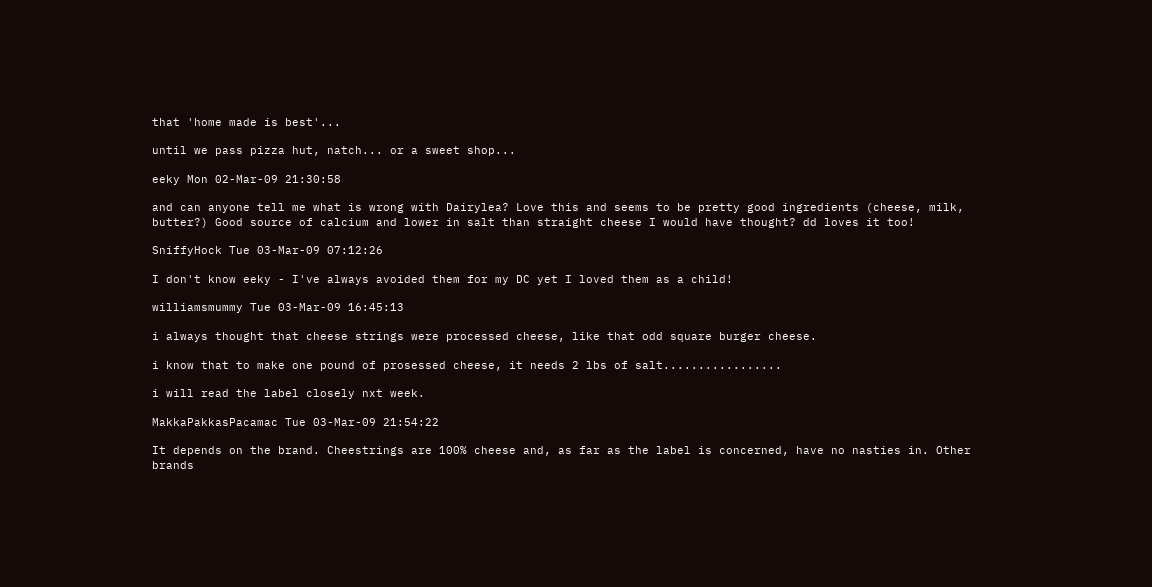that 'home made is best'...

until we pass pizza hut, natch... or a sweet shop...

eeky Mon 02-Mar-09 21:30:58

and can anyone tell me what is wrong with Dairylea? Love this and seems to be pretty good ingredients (cheese, milk, butter?) Good source of calcium and lower in salt than straight cheese I would have thought? dd loves it too!

SniffyHock Tue 03-Mar-09 07:12:26

I don't know eeky - I've always avoided them for my DC yet I loved them as a child!

williamsmummy Tue 03-Mar-09 16:45:13

i always thought that cheese strings were processed cheese, like that odd square burger cheese.

i know that to make one pound of prosessed cheese, it needs 2 lbs of salt.................

i will read the label closely nxt week.

MakkaPakkasPacamac Tue 03-Mar-09 21:54:22

It depends on the brand. Cheestrings are 100% cheese and, as far as the label is concerned, have no nasties in. Other brands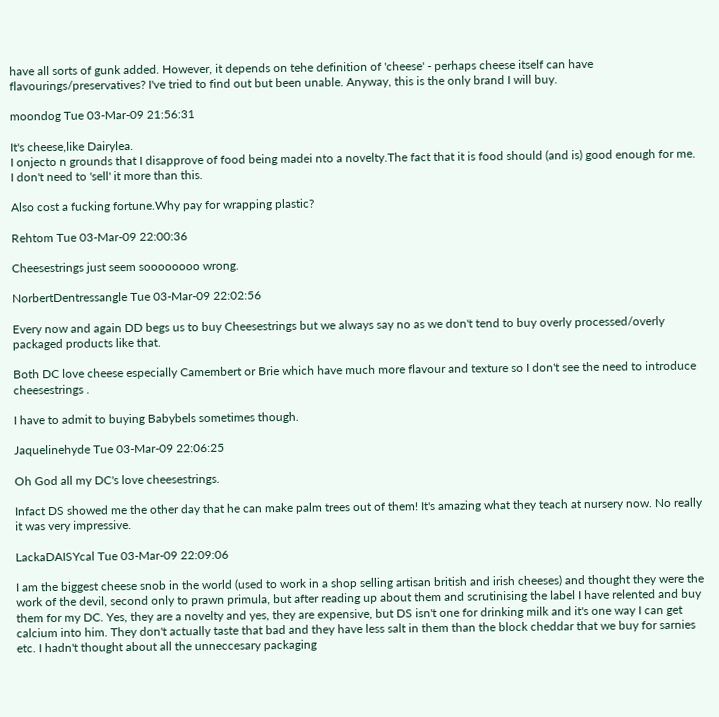have all sorts of gunk added. However, it depends on tehe definition of 'cheese' - perhaps cheese itself can have flavourings/preservatives? I've tried to find out but been unable. Anyway, this is the only brand I will buy.

moondog Tue 03-Mar-09 21:56:31

It's cheese,like Dairylea.
I onjecto n grounds that I disapprove of food being madei nto a novelty.The fact that it is food should (and is) good enough for me.
I don't need to 'sell' it more than this.

Also cost a fucking fortune.Why pay for wrapping plastic?

Rehtom Tue 03-Mar-09 22:00:36

Cheesestrings just seem soooooooo wrong.

NorbertDentressangle Tue 03-Mar-09 22:02:56

Every now and again DD begs us to buy Cheesestrings but we always say no as we don't tend to buy overly processed/overly packaged products like that.

Both DC love cheese especially Camembert or Brie which have much more flavour and texture so I don't see the need to introduce cheesestrings .

I have to admit to buying Babybels sometimes though.

Jaquelinehyde Tue 03-Mar-09 22:06:25

Oh God all my DC's love cheesestrings.

Infact DS showed me the other day that he can make palm trees out of them! It's amazing what they teach at nursery now. No really it was very impressive.

LackaDAISYcal Tue 03-Mar-09 22:09:06

I am the biggest cheese snob in the world (used to work in a shop selling artisan british and irish cheeses) and thought they were the work of the devil, second only to prawn primula, but after reading up about them and scrutinising the label I have relented and buy them for my DC. Yes, they are a novelty and yes, they are expensive, but DS isn't one for drinking milk and it's one way I can get calcium into him. They don't actually taste that bad and they have less salt in them than the block cheddar that we buy for sarnies etc. I hadn't thought about all the unneccesary packaging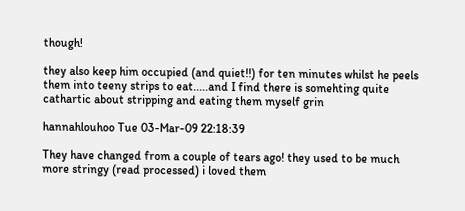though!

they also keep him occupied (and quiet!!) for ten minutes whilst he peels them into teeny strips to eat.....and I find there is somehting quite cathartic about stripping and eating them myself grin

hannahlouhoo Tue 03-Mar-09 22:18:39

They have changed from a couple of tears ago! they used to be much more stringy (read processed) i loved them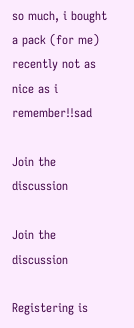so much, i bought a pack (for me) recently not as nice as i remember!!sad

Join the discussion

Join the discussion

Registering is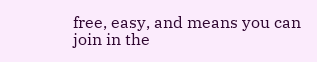free, easy, and means you can join in the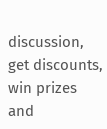discussion, get discounts, win prizes and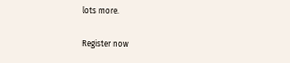lots more.

Register now